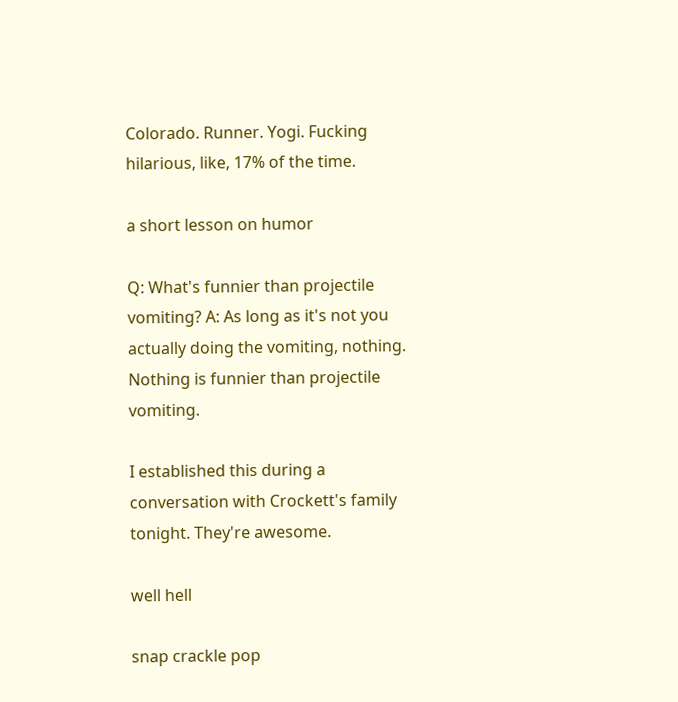Colorado. Runner. Yogi. Fucking hilarious, like, 17% of the time.

a short lesson on humor

Q: What's funnier than projectile vomiting? A: As long as it's not you actually doing the vomiting, nothing. Nothing is funnier than projectile vomiting.

I established this during a conversation with Crockett's family tonight. They're awesome.

well hell

snap crackle pop